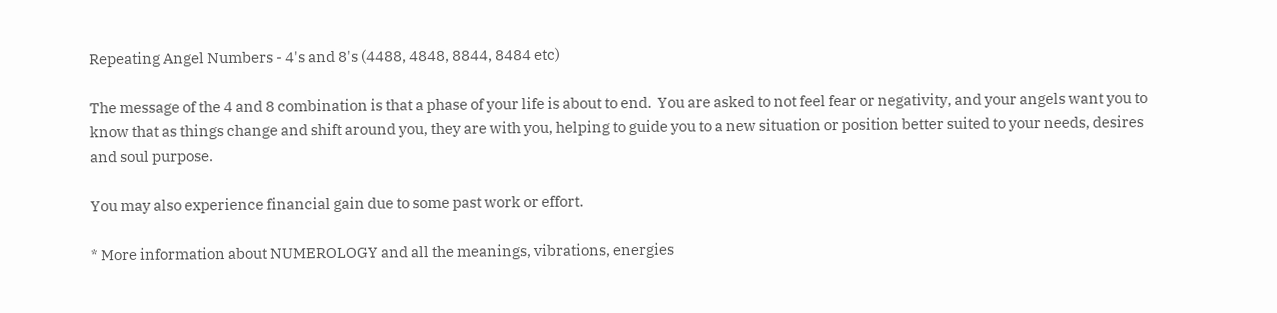Repeating Angel Numbers - 4's and 8's (4488, 4848, 8844, 8484 etc)

The message of the 4 and 8 combination is that a phase of your life is about to end.  You are asked to not feel fear or negativity, and your angels want you to know that as things change and shift around you, they are with you, helping to guide you to a new situation or position better suited to your needs, desires and soul purpose.

You may also experience financial gain due to some past work or effort.

* More information about NUMEROLOGY and all the meanings, vibrations, energies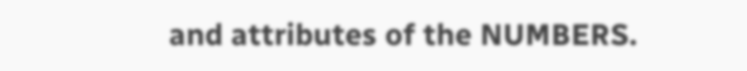and attributes of the NUMBERS.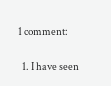1 comment:

  1. I have seen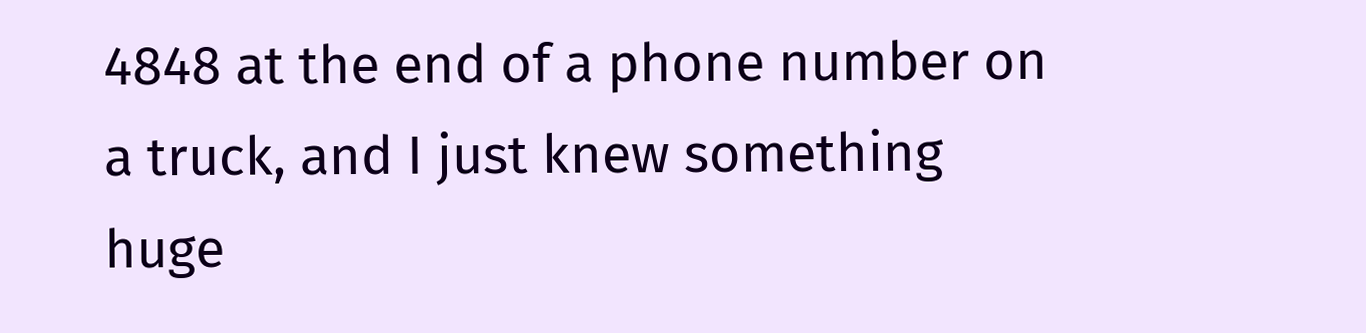4848 at the end of a phone number on a truck, and I just knew something huge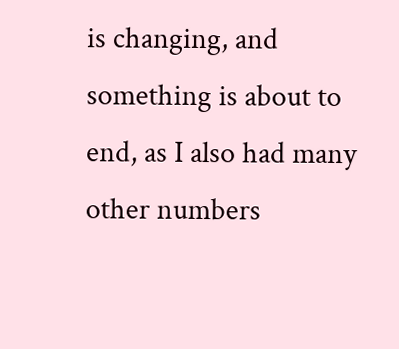is changing, and something is about to end, as I also had many other numbers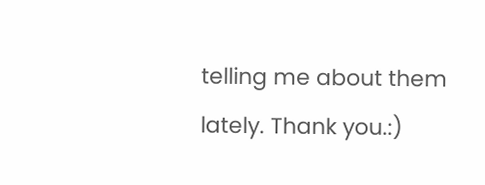telling me about them lately. Thank you.:)